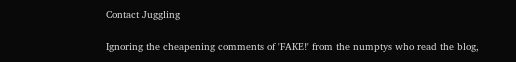Contact Juggling

Ignoring the cheapening comments of 'FAKE!' from the numptys who read the blog,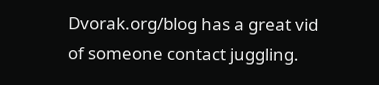Dvorak.org/blog has a great vid of someone contact juggling.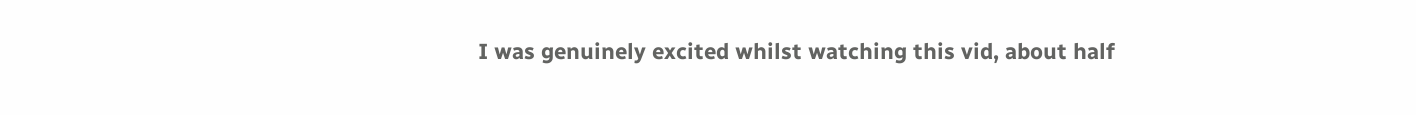I was genuinely excited whilst watching this vid, about half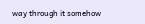way through it somehow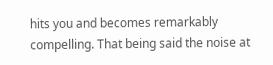hits you and becomes remarkably compelling. That being said the noise at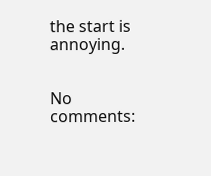the start is annoying.


No comments: